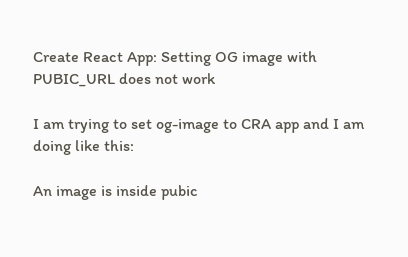Create React App: Setting OG image with PUBIC_URL does not work

I am trying to set og-image to CRA app and I am doing like this:

An image is inside pubic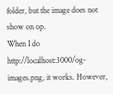folder, but the image does not show on op.
When I do http://localhost:3000/og-images.png, it works. However,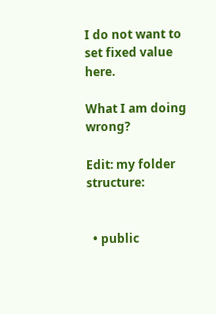I do not want to set fixed value here.

What I am doing wrong?

Edit: my folder structure:


  • public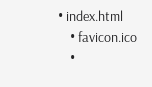• index.html
    • favicon.ico
    •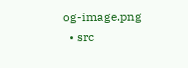og-image.png
  • src